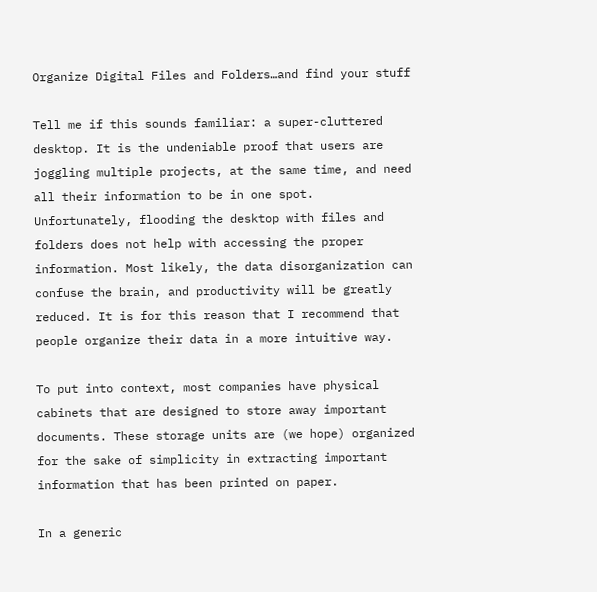Organize Digital Files and Folders…and find your stuff

Tell me if this sounds familiar: a super-cluttered desktop. It is the undeniable proof that users are joggling multiple projects, at the same time, and need all their information to be in one spot. Unfortunately, flooding the desktop with files and folders does not help with accessing the proper information. Most likely, the data disorganization can confuse the brain, and productivity will be greatly reduced. It is for this reason that I recommend that people organize their data in a more intuitive way.

To put into context, most companies have physical cabinets that are designed to store away important documents. These storage units are (we hope) organized for the sake of simplicity in extracting important information that has been printed on paper.

In a generic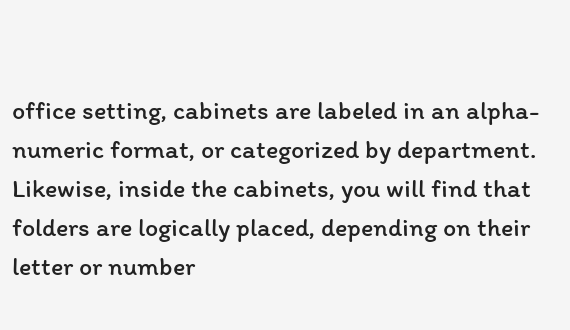office setting, cabinets are labeled in an alpha-numeric format, or categorized by department. Likewise, inside the cabinets, you will find that folders are logically placed, depending on their letter or number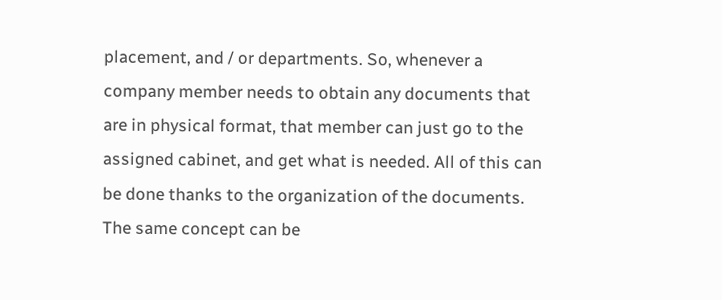placement, and / or departments. So, whenever a company member needs to obtain any documents that are in physical format, that member can just go to the assigned cabinet, and get what is needed. All of this can be done thanks to the organization of the documents. The same concept can be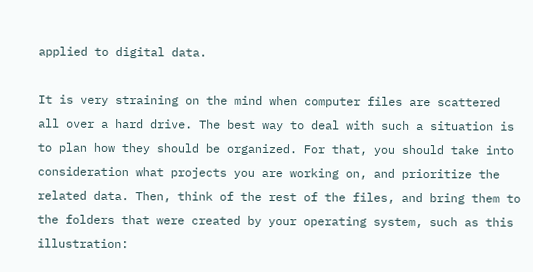applied to digital data.

It is very straining on the mind when computer files are scattered all over a hard drive. The best way to deal with such a situation is to plan how they should be organized. For that, you should take into consideration what projects you are working on, and prioritize the related data. Then, think of the rest of the files, and bring them to the folders that were created by your operating system, such as this illustration: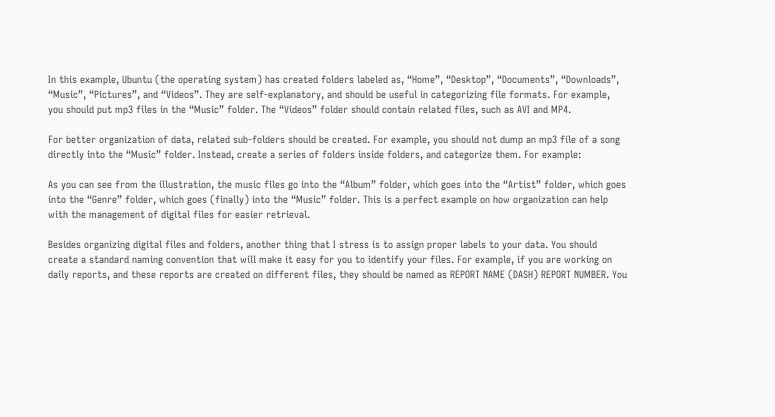In this example, Ubuntu (the operating system) has created folders labeled as, “Home”, “Desktop”, “Documents”, “Downloads”, “Music”, “Pictures”, and “Videos”. They are self-explanatory, and should be useful in categorizing file formats. For example, you should put mp3 files in the “Music” folder. The “Videos” folder should contain related files, such as AVI and MP4.

For better organization of data, related sub-folders should be created. For example, you should not dump an mp3 file of a song directly into the “Music” folder. Instead, create a series of folders inside folders, and categorize them. For example:

As you can see from the illustration, the music files go into the “Album” folder, which goes into the “Artist” folder, which goes into the “Genre” folder, which goes (finally) into the “Music” folder. This is a perfect example on how organization can help with the management of digital files for easier retrieval.

Besides organizing digital files and folders, another thing that I stress is to assign proper labels to your data. You should create a standard naming convention that will make it easy for you to identify your files. For example, if you are working on daily reports, and these reports are created on different files, they should be named as REPORT NAME (DASH) REPORT NUMBER. You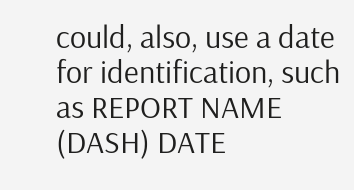could, also, use a date for identification, such as REPORT NAME (DASH) DATE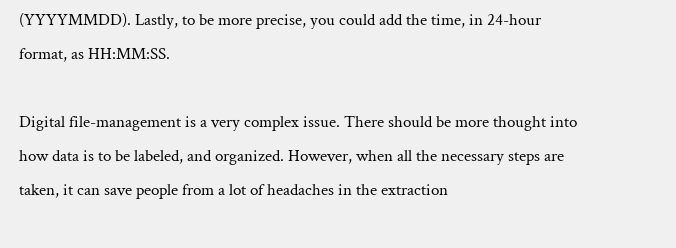(YYYYMMDD). Lastly, to be more precise, you could add the time, in 24-hour format, as HH:MM:SS.

Digital file-management is a very complex issue. There should be more thought into how data is to be labeled, and organized. However, when all the necessary steps are taken, it can save people from a lot of headaches in the extraction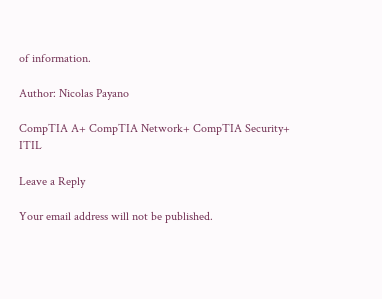of information.

Author: Nicolas Payano

CompTIA A+ CompTIA Network+ CompTIA Security+ ITIL

Leave a Reply

Your email address will not be published.